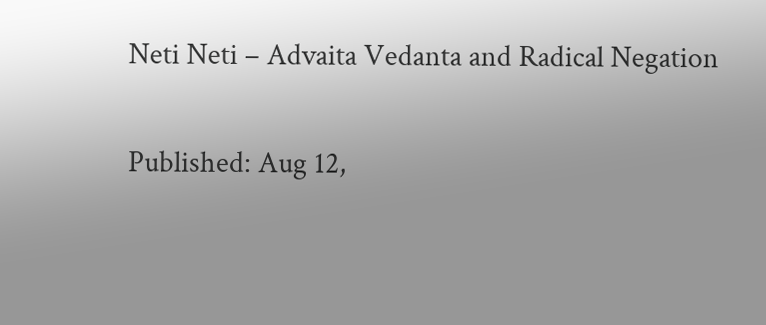Neti Neti – Advaita Vedanta and Radical Negation

Published: Aug 12,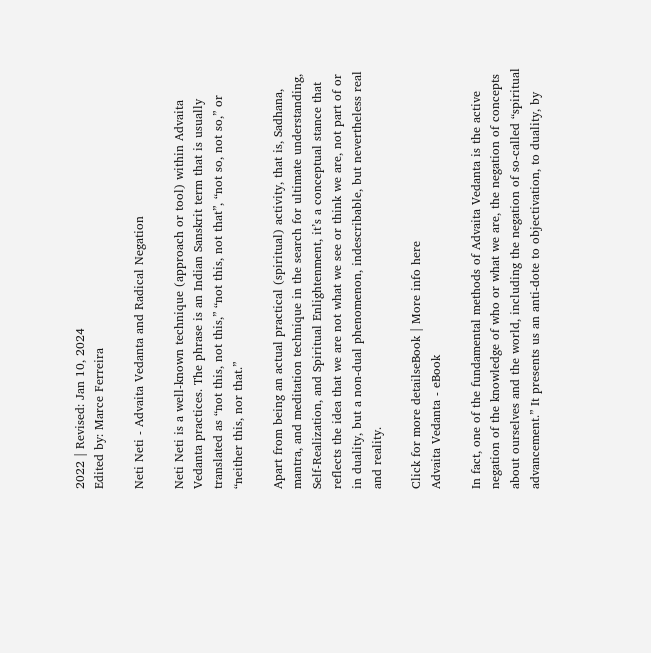2022 | Revised: Jan 10, 2024
Edited by: Marce Ferreira

Neti Neti - Advaita Vedanta and Radical Negation

Neti Neti is a well-known technique (approach or tool) within Advaita Vedanta practices. The phrase is an Indian Sanskrit term that is usually translated as “not this, not this,” “not this, not that”, “not so, not so,” or “neither this, nor that.”

Apart from being an actual practical (spiritual) activity, that is, Sadhana, mantra, and meditation technique in the search for ultimate understanding, Self-Realization, and Spiritual Enlightenment, it’s a conceptual stance that reflects the idea that we are not what we see or think we are, not part of or in duality, but a non-dual phenomenon, indescribable, but nevertheless real and reality.

Click for more detailseBook | More info here
Advaita Vedanta - eBook

In fact, one of the fundamental methods of Advaita Vedanta is the active negation of the knowledge of who or what we are, the negation of concepts about ourselves and the world, including the negation of so-called “spiritual advancement.” It presents us an anti-dote to objectivation, to duality, by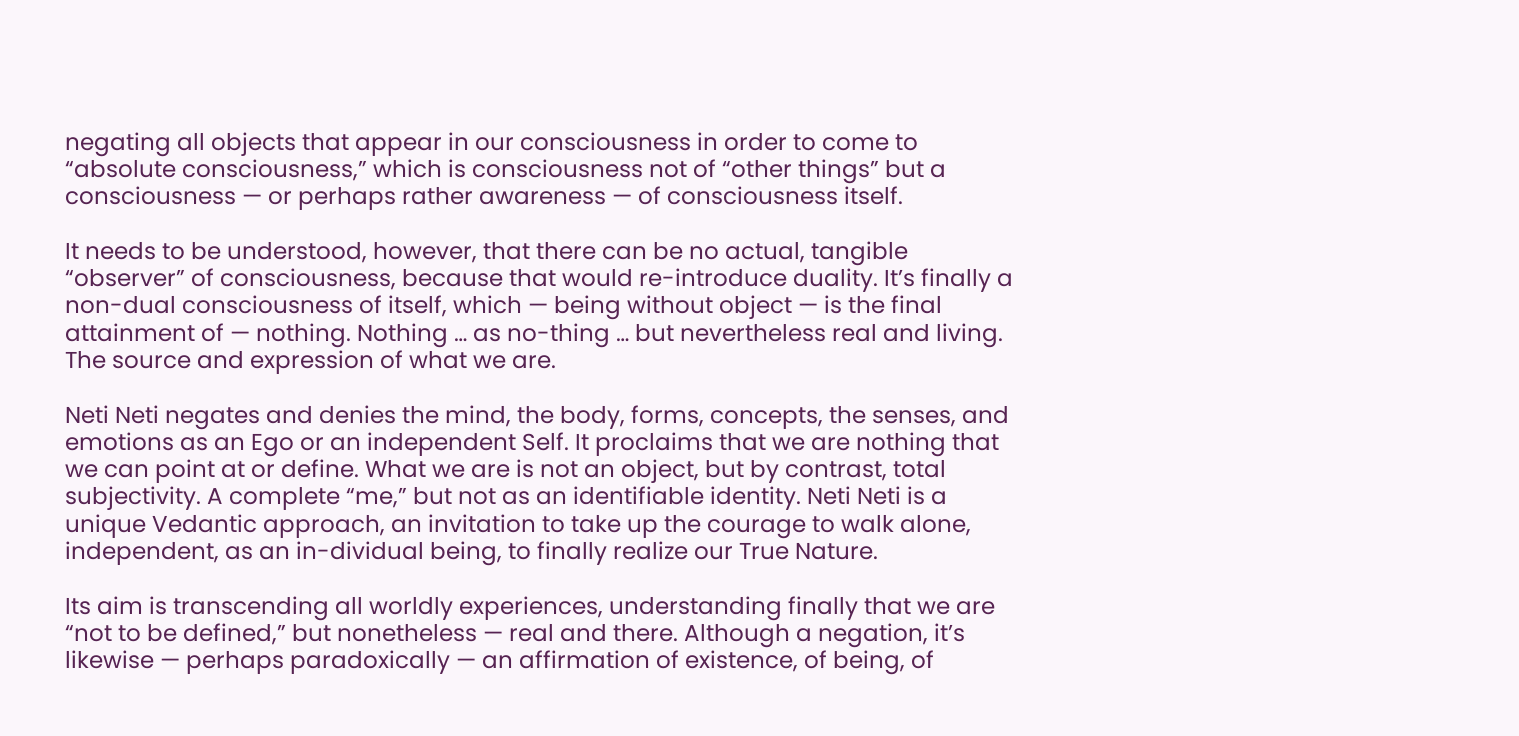negating all objects that appear in our consciousness in order to come to “absolute consciousness,” which is consciousness not of “other things” but a consciousness — or perhaps rather awareness — of consciousness itself.

It needs to be understood, however, that there can be no actual, tangible “observer” of consciousness, because that would re-introduce duality. It’s finally a non-dual consciousness of itself, which — being without object — is the final attainment of — nothing. Nothing … as no-thing … but nevertheless real and living. The source and expression of what we are.

Neti Neti negates and denies the mind, the body, forms, concepts, the senses, and emotions as an Ego or an independent Self. It proclaims that we are nothing that we can point at or define. What we are is not an object, but by contrast, total subjectivity. A complete “me,” but not as an identifiable identity. Neti Neti is a unique Vedantic approach, an invitation to take up the courage to walk alone, independent, as an in-dividual being, to finally realize our True Nature.

Its aim is transcending all worldly experiences, understanding finally that we are “not to be defined,” but nonetheless — real and there. Although a negation, it’s likewise — perhaps paradoxically — an affirmation of existence, of being, of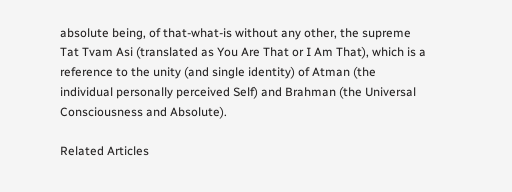absolute being, of that-what-is without any other, the supreme Tat Tvam Asi (translated as You Are That or I Am That), which is a reference to the unity (and single identity) of Atman (the individual personally perceived Self) and Brahman (the Universal Consciousness and Absolute).

Related Articles